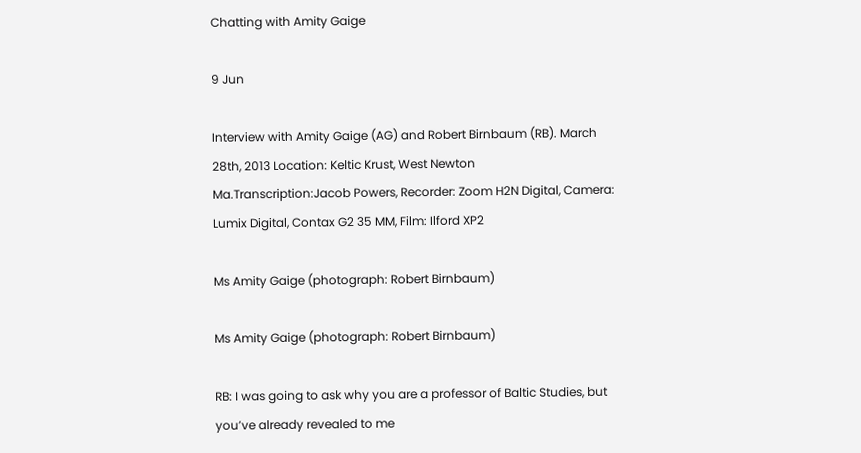Chatting with Amity Gaige

9 Jun

Interview with Amity Gaige (AG) and Robert Birnbaum (RB). March 28th, 2013 Location: Keltic Krust, West Newton Ma.Transcription:Jacob Powers, Recorder: Zoom H2N Digital, Camera: Lumix Digital, Contax G2 35 MM, Film: Ilford XP2

Ms Amity Gaige (photograph: Robert Birnbaum)

Ms Amity Gaige (photograph: Robert Birnbaum)

RB: I was going to ask why you are a professor of Baltic Studies, but you’ve already revealed to me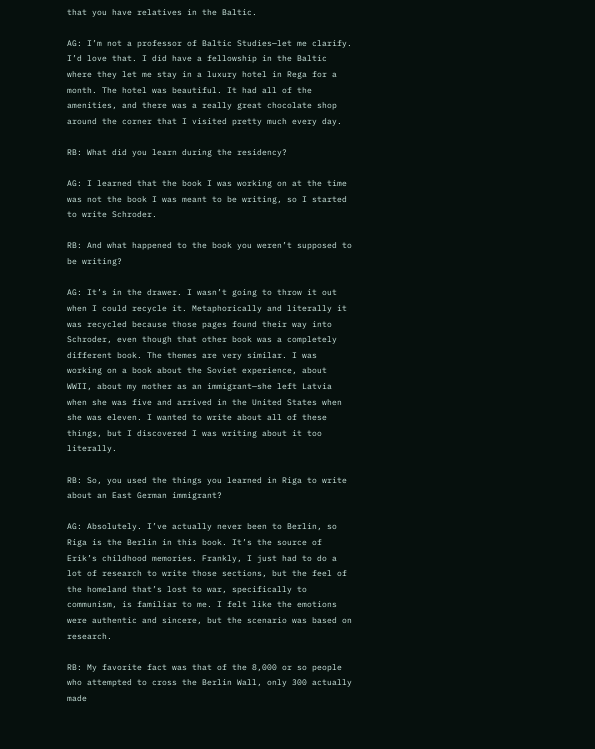that you have relatives in the Baltic.

AG: I’m not a professor of Baltic Studies—let me clarify. I’d love that. I did have a fellowship in the Baltic where they let me stay in a luxury hotel in Rega for a month. The hotel was beautiful. It had all of the amenities, and there was a really great chocolate shop around the corner that I visited pretty much every day.

RB: What did you learn during the residency?

AG: I learned that the book I was working on at the time was not the book I was meant to be writing, so I started to write Schroder.

RB: And what happened to the book you weren’t supposed to be writing?

AG: It’s in the drawer. I wasn’t going to throw it out when I could recycle it. Metaphorically and literally it was recycled because those pages found their way into Schroder, even though that other book was a completely different book. The themes are very similar. I was working on a book about the Soviet experience, about WWII, about my mother as an immigrant—she left Latvia when she was five and arrived in the United States when she was eleven. I wanted to write about all of these things, but I discovered I was writing about it too literally.

RB: So, you used the things you learned in Riga to write about an East German immigrant?

AG: Absolutely. I’ve actually never been to Berlin, so Riga is the Berlin in this book. It’s the source of Erik’s childhood memories. Frankly, I just had to do a lot of research to write those sections, but the feel of the homeland that’s lost to war, specifically to communism, is familiar to me. I felt like the emotions were authentic and sincere, but the scenario was based on research.

RB: My favorite fact was that of the 8,000 or so people who attempted to cross the Berlin Wall, only 300 actually made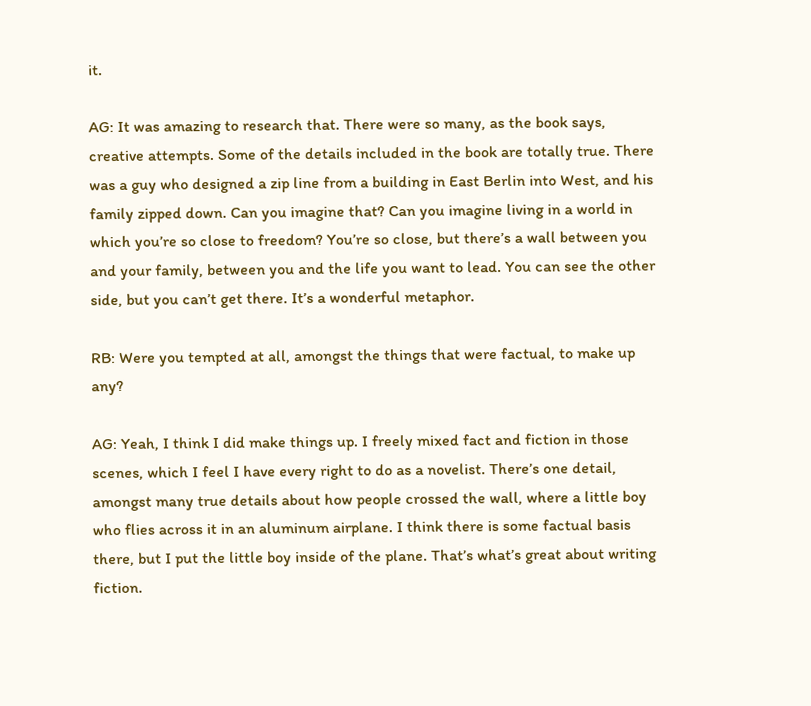it.

AG: It was amazing to research that. There were so many, as the book says, creative attempts. Some of the details included in the book are totally true. There was a guy who designed a zip line from a building in East Berlin into West, and his family zipped down. Can you imagine that? Can you imagine living in a world in which you’re so close to freedom? You’re so close, but there’s a wall between you and your family, between you and the life you want to lead. You can see the other side, but you can’t get there. It’s a wonderful metaphor.

RB: Were you tempted at all, amongst the things that were factual, to make up any?

AG: Yeah, I think I did make things up. I freely mixed fact and fiction in those scenes, which I feel I have every right to do as a novelist. There’s one detail, amongst many true details about how people crossed the wall, where a little boy who flies across it in an aluminum airplane. I think there is some factual basis there, but I put the little boy inside of the plane. That’s what’s great about writing fiction.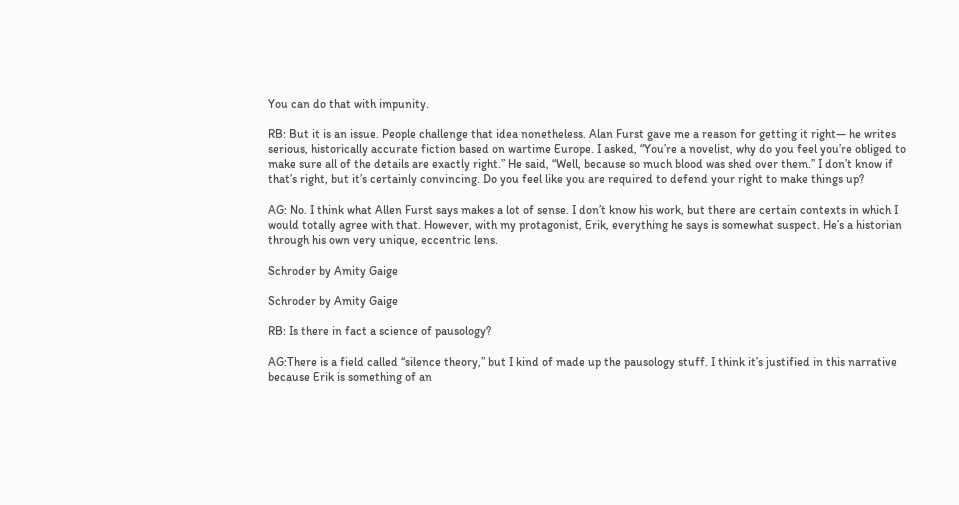You can do that with impunity.

RB: But it is an issue. People challenge that idea nonetheless. Alan Furst gave me a reason for getting it right— he writes serious, historically accurate fiction based on wartime Europe. I asked, “You’re a novelist, why do you feel you’re obliged to make sure all of the details are exactly right.” He said, “Well, because so much blood was shed over them.” I don’t know if that’s right, but it’s certainly convincing. Do you feel like you are required to defend your right to make things up?

AG: No. I think what Allen Furst says makes a lot of sense. I don’t know his work, but there are certain contexts in which I would totally agree with that. However, with my protagonist, Erik, everything he says is somewhat suspect. He’s a historian through his own very unique, eccentric lens.

Schroder by Amity Gaige

Schroder by Amity Gaige

RB: Is there in fact a science of pausology?

AG:There is a field called “silence theory,” but I kind of made up the pausology stuff. I think it’s justified in this narrative because Erik is something of an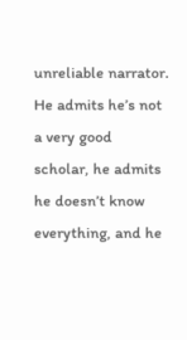unreliable narrator. He admits he’s not a very good scholar, he admits he doesn’t know everything, and he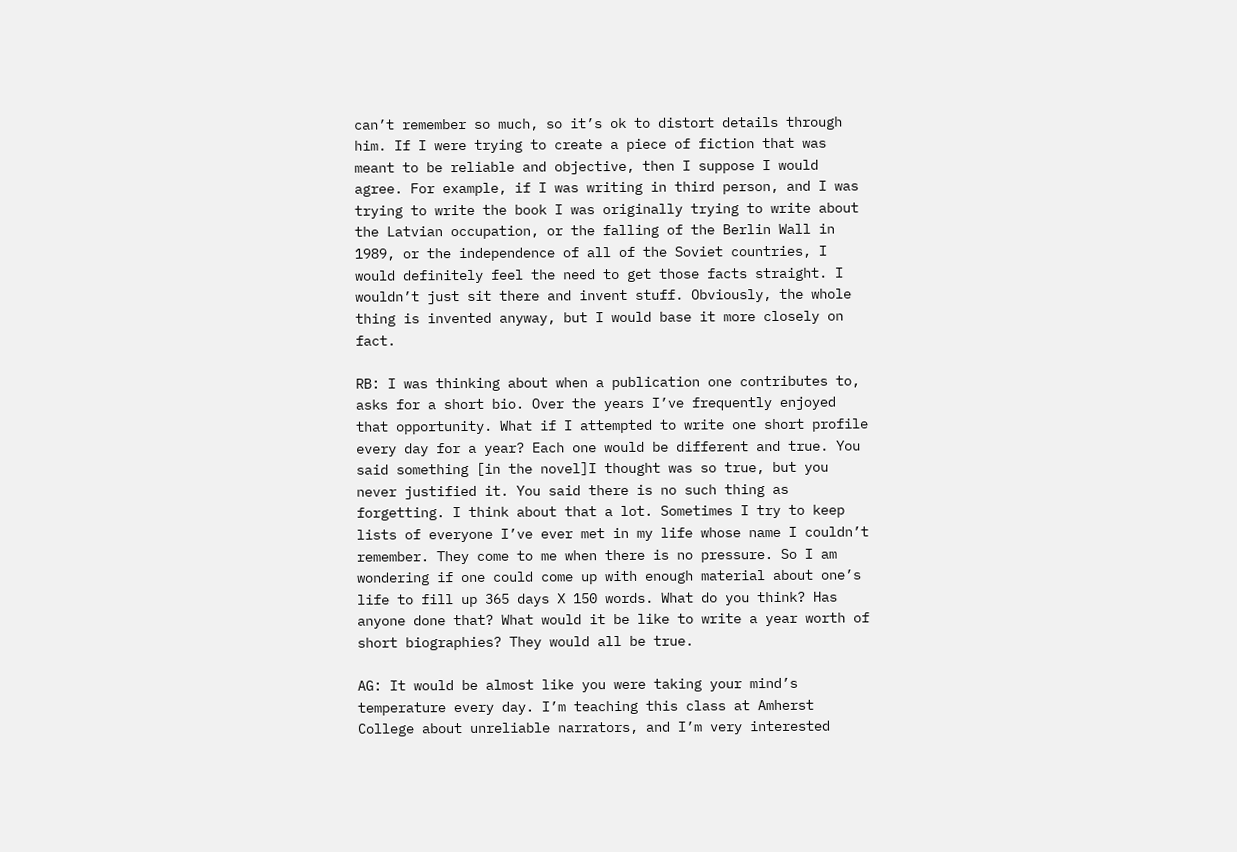can’t remember so much, so it’s ok to distort details through him. If I were trying to create a piece of fiction that was meant to be reliable and objective, then I suppose I would agree. For example, if I was writing in third person, and I was trying to write the book I was originally trying to write about the Latvian occupation, or the falling of the Berlin Wall in 1989, or the independence of all of the Soviet countries, I would definitely feel the need to get those facts straight. I wouldn’t just sit there and invent stuff. Obviously, the whole thing is invented anyway, but I would base it more closely on fact.

RB: I was thinking about when a publication one contributes to, asks for a short bio. Over the years I’ve frequently enjoyed that opportunity. What if I attempted to write one short profile every day for a year? Each one would be different and true. You said something [in the novel]I thought was so true, but you never justified it. You said there is no such thing as forgetting. I think about that a lot. Sometimes I try to keep lists of everyone I’ve ever met in my life whose name I couldn’t remember. They come to me when there is no pressure. So I am wondering if one could come up with enough material about one’s life to fill up 365 days X 150 words. What do you think? Has anyone done that? What would it be like to write a year worth of short biographies? They would all be true.

AG: It would be almost like you were taking your mind’s temperature every day. I’m teaching this class at Amherst College about unreliable narrators, and I’m very interested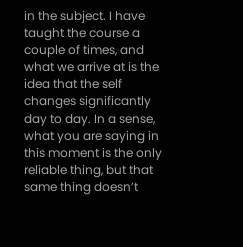in the subject. I have taught the course a couple of times, and what we arrive at is the idea that the self changes significantly day to day. In a sense, what you are saying in this moment is the only reliable thing, but that same thing doesn’t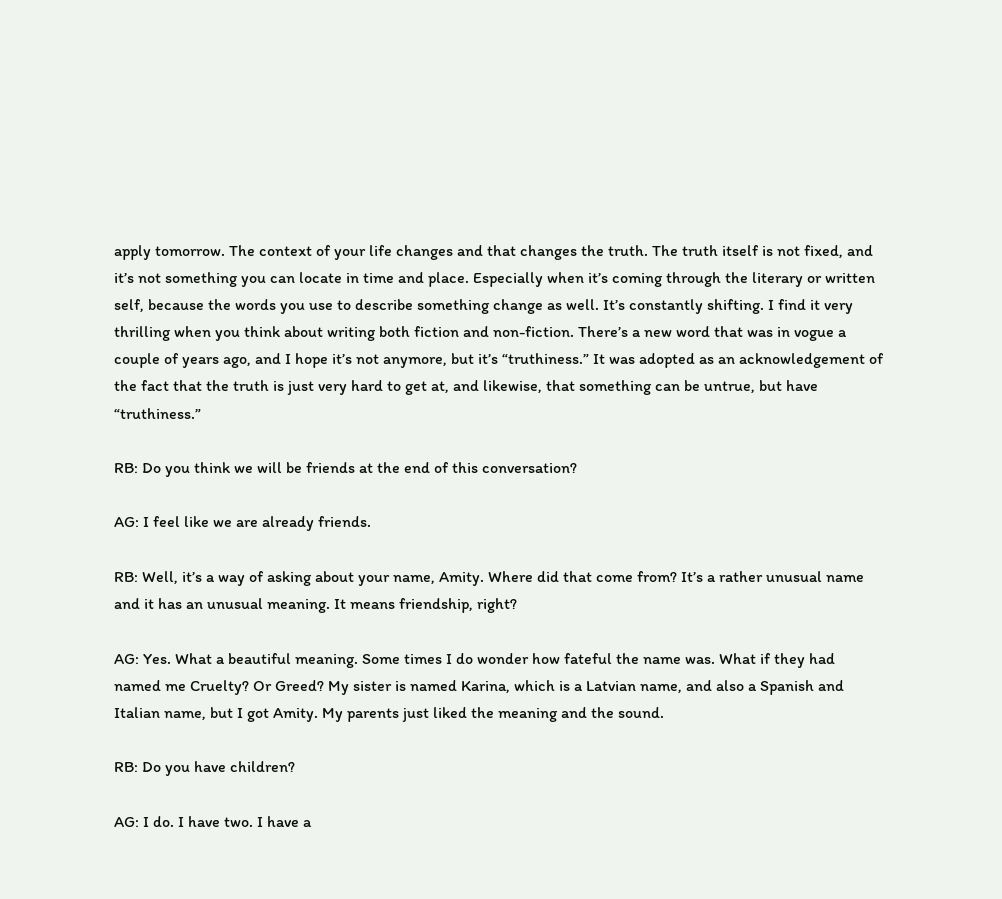apply tomorrow. The context of your life changes and that changes the truth. The truth itself is not fixed, and it’s not something you can locate in time and place. Especially when it’s coming through the literary or written self, because the words you use to describe something change as well. It’s constantly shifting. I find it very thrilling when you think about writing both fiction and non-fiction. There’s a new word that was in vogue a couple of years ago, and I hope it’s not anymore, but it’s “truthiness.” It was adopted as an acknowledgement of the fact that the truth is just very hard to get at, and likewise, that something can be untrue, but have “truthiness.”

RB: Do you think we will be friends at the end of this conversation?

AG: I feel like we are already friends.

RB: Well, it’s a way of asking about your name, Amity. Where did that come from? It’s a rather unusual name and it has an unusual meaning. It means friendship, right?

AG: Yes. What a beautiful meaning. Some times I do wonder how fateful the name was. What if they had named me Cruelty? Or Greed? My sister is named Karina, which is a Latvian name, and also a Spanish and Italian name, but I got Amity. My parents just liked the meaning and the sound.

RB: Do you have children?

AG: I do. I have two. I have a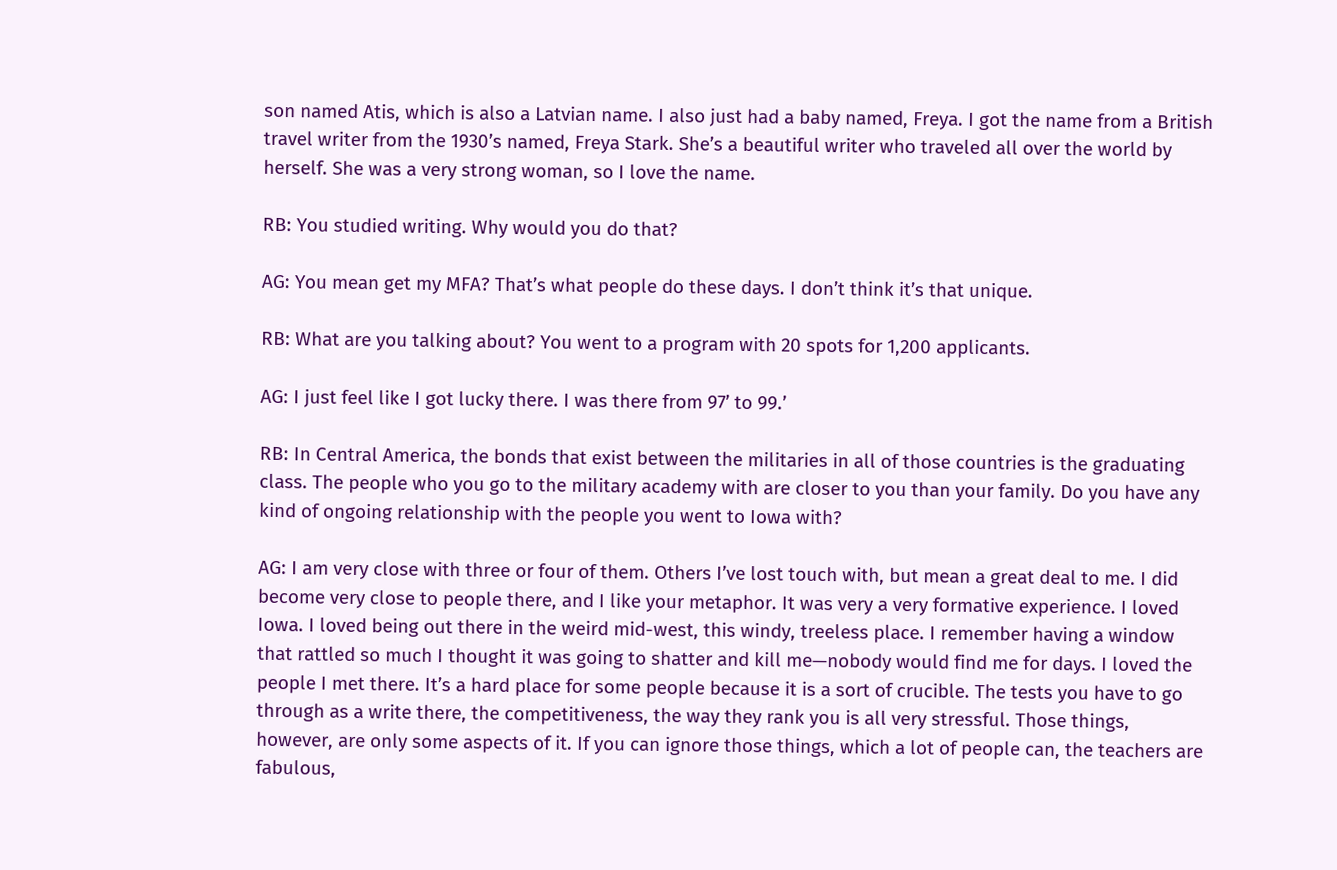son named Atis, which is also a Latvian name. I also just had a baby named, Freya. I got the name from a British travel writer from the 1930’s named, Freya Stark. She’s a beautiful writer who traveled all over the world by herself. She was a very strong woman, so I love the name.

RB: You studied writing. Why would you do that?

AG: You mean get my MFA? That’s what people do these days. I don’t think it’s that unique.

RB: What are you talking about? You went to a program with 20 spots for 1,200 applicants.

AG: I just feel like I got lucky there. I was there from 97’ to 99.’

RB: In Central America, the bonds that exist between the militaries in all of those countries is the graduating class. The people who you go to the military academy with are closer to you than your family. Do you have any kind of ongoing relationship with the people you went to Iowa with?

AG: I am very close with three or four of them. Others I’ve lost touch with, but mean a great deal to me. I did become very close to people there, and I like your metaphor. It was very a very formative experience. I loved Iowa. I loved being out there in the weird mid-west, this windy, treeless place. I remember having a window that rattled so much I thought it was going to shatter and kill me—nobody would find me for days. I loved the people I met there. It’s a hard place for some people because it is a sort of crucible. The tests you have to go through as a write there, the competitiveness, the way they rank you is all very stressful. Those things, however, are only some aspects of it. If you can ignore those things, which a lot of people can, the teachers are fabulous,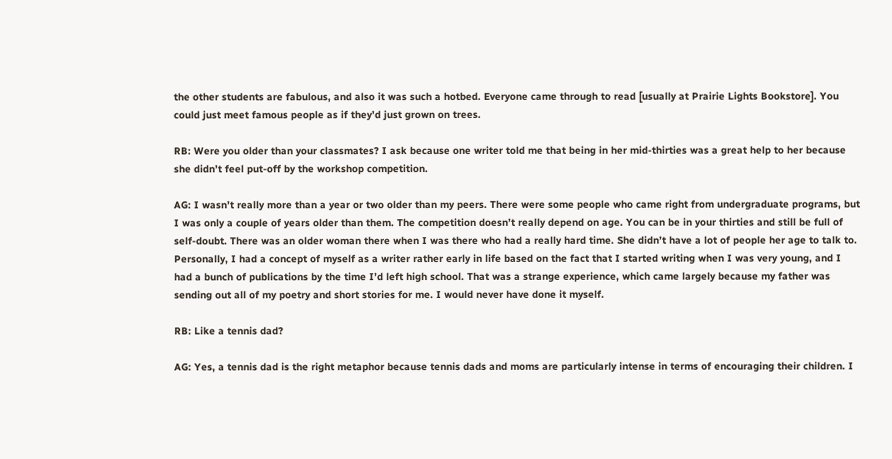the other students are fabulous, and also it was such a hotbed. Everyone came through to read [usually at Prairie Lights Bookstore]. You could just meet famous people as if they’d just grown on trees.

RB: Were you older than your classmates? I ask because one writer told me that being in her mid-thirties was a great help to her because she didn’t feel put-off by the workshop competition.

AG: I wasn’t really more than a year or two older than my peers. There were some people who came right from undergraduate programs, but I was only a couple of years older than them. The competition doesn’t really depend on age. You can be in your thirties and still be full of self-doubt. There was an older woman there when I was there who had a really hard time. She didn’t have a lot of people her age to talk to. Personally, I had a concept of myself as a writer rather early in life based on the fact that I started writing when I was very young, and I had a bunch of publications by the time I’d left high school. That was a strange experience, which came largely because my father was sending out all of my poetry and short stories for me. I would never have done it myself.

RB: Like a tennis dad?

AG: Yes, a tennis dad is the right metaphor because tennis dads and moms are particularly intense in terms of encouraging their children. I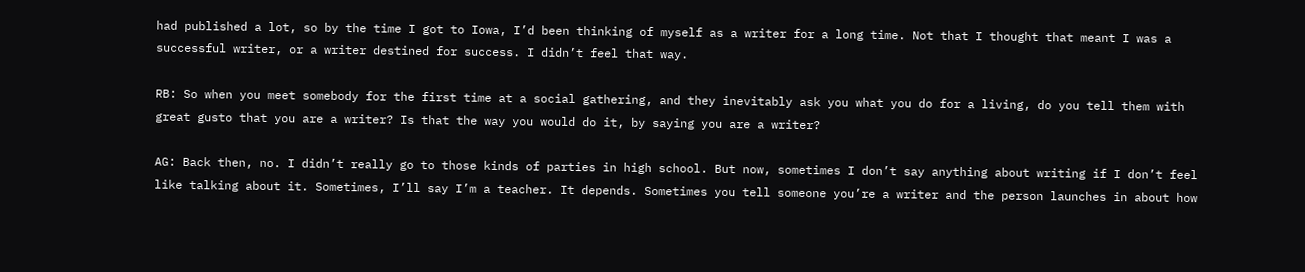had published a lot, so by the time I got to Iowa, I’d been thinking of myself as a writer for a long time. Not that I thought that meant I was a successful writer, or a writer destined for success. I didn’t feel that way.

RB: So when you meet somebody for the first time at a social gathering, and they inevitably ask you what you do for a living, do you tell them with great gusto that you are a writer? Is that the way you would do it, by saying you are a writer?

AG: Back then, no. I didn’t really go to those kinds of parties in high school. But now, sometimes I don’t say anything about writing if I don’t feel like talking about it. Sometimes, I’ll say I’m a teacher. It depends. Sometimes you tell someone you’re a writer and the person launches in about how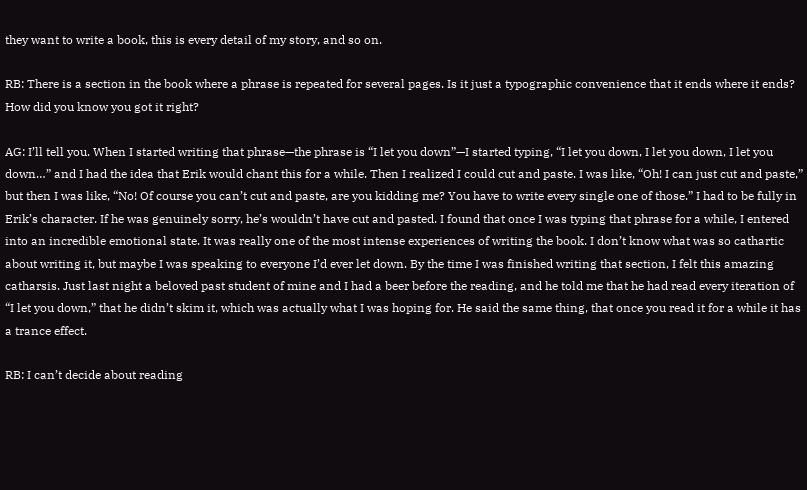they want to write a book, this is every detail of my story, and so on.

RB: There is a section in the book where a phrase is repeated for several pages. Is it just a typographic convenience that it ends where it ends? How did you know you got it right?

AG: I’ll tell you. When I started writing that phrase—the phrase is “I let you down”—I started typing, “I let you down, I let you down, I let you down…” and I had the idea that Erik would chant this for a while. Then I realized I could cut and paste. I was like, “Oh! I can just cut and paste,” but then I was like, “No! Of course you can’t cut and paste, are you kidding me? You have to write every single one of those.” I had to be fully in Erik’s character. If he was genuinely sorry, he’s wouldn’t have cut and pasted. I found that once I was typing that phrase for a while, I entered into an incredible emotional state. It was really one of the most intense experiences of writing the book. I don’t know what was so cathartic about writing it, but maybe I was speaking to everyone I’d ever let down. By the time I was finished writing that section, I felt this amazing catharsis. Just last night a beloved past student of mine and I had a beer before the reading, and he told me that he had read every iteration of “I let you down,” that he didn’t skim it, which was actually what I was hoping for. He said the same thing, that once you read it for a while it has a trance effect.

RB: I can’t decide about reading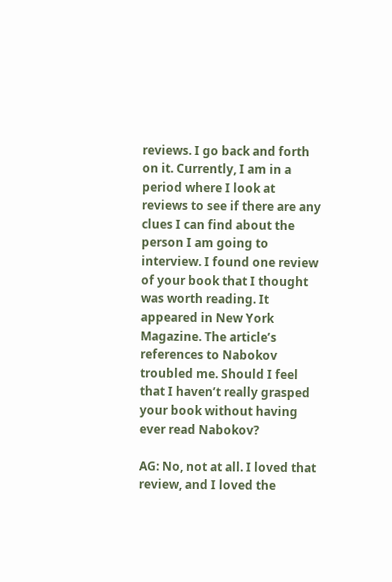reviews. I go back and forth on it. Currently, I am in a period where I look at reviews to see if there are any clues I can find about the person I am going to interview. I found one review of your book that I thought was worth reading. It appeared in New York Magazine. The article’s references to Nabokov troubled me. Should I feel that I haven’t really grasped your book without having ever read Nabokov?

AG: No, not at all. I loved that review, and I loved the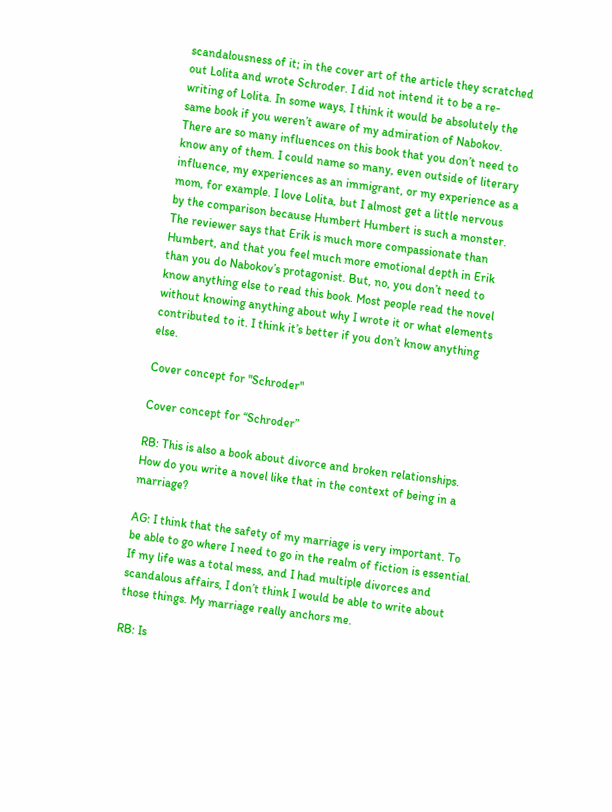scandalousness of it; in the cover art of the article they scratched out Lolita and wrote Schroder. I did not intend it to be a re-writing of Lolita. In some ways, I think it would be absolutely the same book if you weren’t aware of my admiration of Nabokov. There are so many influences on this book that you don’t need to know any of them. I could name so many, even outside of literary influence, my experiences as an immigrant, or my experience as a mom, for example. I love Lolita, but I almost get a little nervous by the comparison because Humbert Humbert is such a monster. The reviewer says that Erik is much more compassionate than Humbert, and that you feel much more emotional depth in Erik than you do Nabokov’s protagonist. But, no, you don’t need to know anything else to read this book. Most people read the novel without knowing anything about why I wrote it or what elements contributed to it. I think it’s better if you don’t know anything else.

Cover concept for "Schroder"

Cover concept for “Schroder”

RB: This is also a book about divorce and broken relationships. How do you write a novel like that in the context of being in a marriage?

AG: I think that the safety of my marriage is very important. To be able to go where I need to go in the realm of fiction is essential. If my life was a total mess, and I had multiple divorces and scandalous affairs, I don’t think I would be able to write about those things. My marriage really anchors me.

RB: Is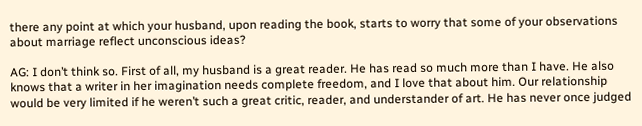there any point at which your husband, upon reading the book, starts to worry that some of your observations about marriage reflect unconscious ideas?

AG: I don’t think so. First of all, my husband is a great reader. He has read so much more than I have. He also knows that a writer in her imagination needs complete freedom, and I love that about him. Our relationship would be very limited if he weren’t such a great critic, reader, and understander of art. He has never once judged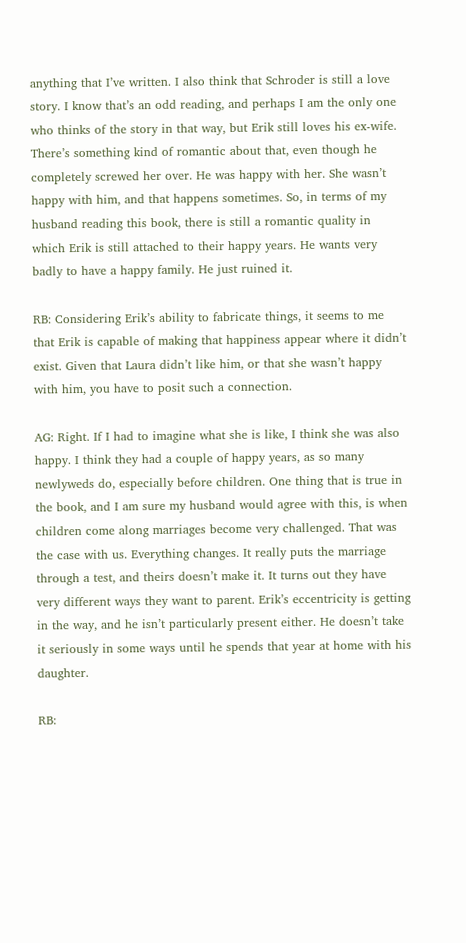anything that I’ve written. I also think that Schroder is still a love story. I know that’s an odd reading, and perhaps I am the only one who thinks of the story in that way, but Erik still loves his ex-wife. There’s something kind of romantic about that, even though he completely screwed her over. He was happy with her. She wasn’t happy with him, and that happens sometimes. So, in terms of my husband reading this book, there is still a romantic quality in which Erik is still attached to their happy years. He wants very badly to have a happy family. He just ruined it.

RB: Considering Erik’s ability to fabricate things, it seems to me that Erik is capable of making that happiness appear where it didn’t exist. Given that Laura didn’t like him, or that she wasn’t happy with him, you have to posit such a connection.

AG: Right. If I had to imagine what she is like, I think she was also happy. I think they had a couple of happy years, as so many newlyweds do, especially before children. One thing that is true in the book, and I am sure my husband would agree with this, is when children come along marriages become very challenged. That was the case with us. Everything changes. It really puts the marriage through a test, and theirs doesn’t make it. It turns out they have very different ways they want to parent. Erik’s eccentricity is getting in the way, and he isn’t particularly present either. He doesn’t take it seriously in some ways until he spends that year at home with his daughter.

RB: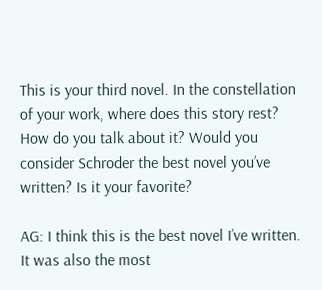This is your third novel. In the constellation of your work, where does this story rest? How do you talk about it? Would you consider Schroder the best novel you’ve written? Is it your favorite?

AG: I think this is the best novel I’ve written. It was also the most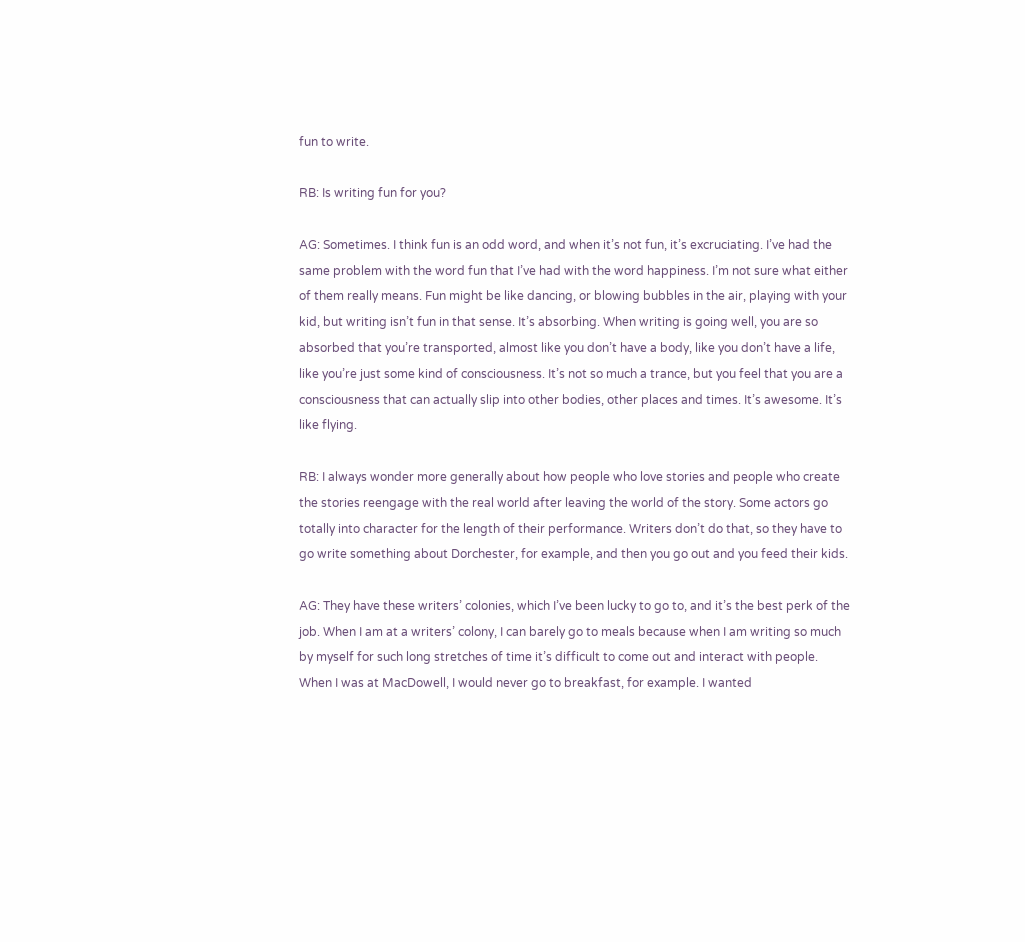fun to write.

RB: Is writing fun for you?

AG: Sometimes. I think fun is an odd word, and when it’s not fun, it’s excruciating. I’ve had the same problem with the word fun that I’ve had with the word happiness. I’m not sure what either of them really means. Fun might be like dancing, or blowing bubbles in the air, playing with your kid, but writing isn’t fun in that sense. It’s absorbing. When writing is going well, you are so absorbed that you’re transported, almost like you don’t have a body, like you don’t have a life, like you’re just some kind of consciousness. It’s not so much a trance, but you feel that you are a consciousness that can actually slip into other bodies, other places and times. It’s awesome. It’s like flying.

RB: I always wonder more generally about how people who love stories and people who create the stories reengage with the real world after leaving the world of the story. Some actors go totally into character for the length of their performance. Writers don’t do that, so they have to go write something about Dorchester, for example, and then you go out and you feed their kids.

AG: They have these writers’ colonies, which I’ve been lucky to go to, and it’s the best perk of the job. When I am at a writers’ colony, I can barely go to meals because when I am writing so much by myself for such long stretches of time it’s difficult to come out and interact with people. When I was at MacDowell, I would never go to breakfast, for example. I wanted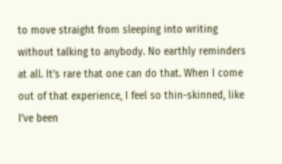to move straight from sleeping into writing without talking to anybody. No earthly reminders at all. It’s rare that one can do that. When I come out of that experience, I feel so thin-skinned, like I’ve been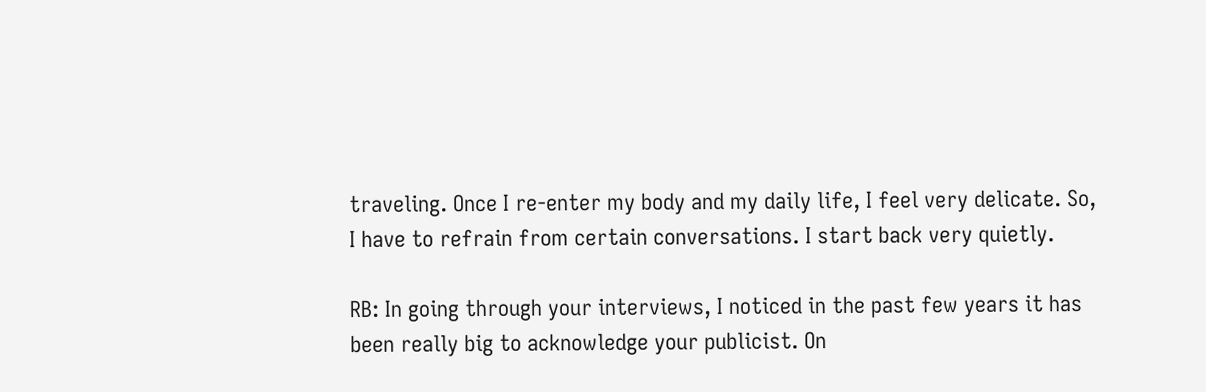traveling. Once I re-enter my body and my daily life, I feel very delicate. So, I have to refrain from certain conversations. I start back very quietly.

RB: In going through your interviews, I noticed in the past few years it has been really big to acknowledge your publicist. On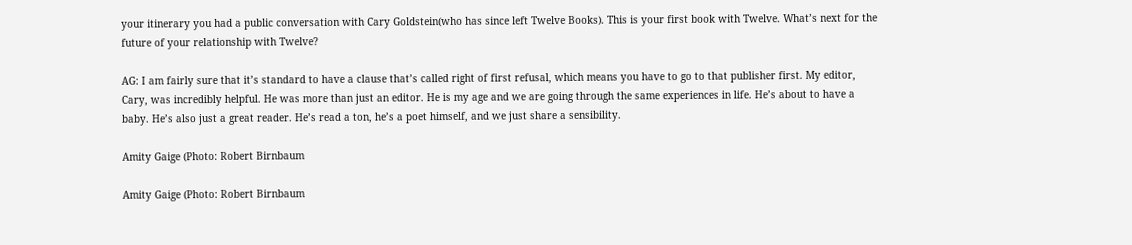your itinerary you had a public conversation with Cary Goldstein(who has since left Twelve Books). This is your first book with Twelve. What’s next for the future of your relationship with Twelve?

AG: I am fairly sure that it’s standard to have a clause that’s called right of first refusal, which means you have to go to that publisher first. My editor, Cary, was incredibly helpful. He was more than just an editor. He is my age and we are going through the same experiences in life. He’s about to have a baby. He’s also just a great reader. He’s read a ton, he’s a poet himself, and we just share a sensibility.

Amity Gaige (Photo: Robert Birnbaum

Amity Gaige (Photo: Robert Birnbaum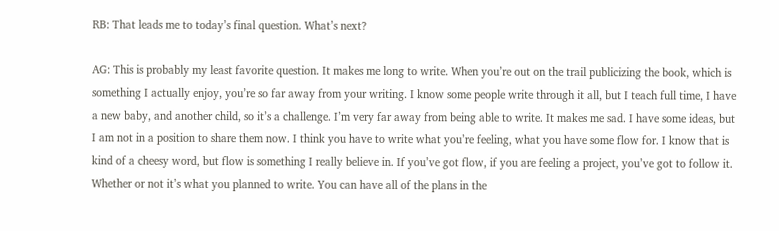RB: That leads me to today’s final question. What’s next?

AG: This is probably my least favorite question. It makes me long to write. When you’re out on the trail publicizing the book, which is something I actually enjoy, you’re so far away from your writing. I know some people write through it all, but I teach full time, I have a new baby, and another child, so it’s a challenge. I’m very far away from being able to write. It makes me sad. I have some ideas, but I am not in a position to share them now. I think you have to write what you’re feeling, what you have some flow for. I know that is kind of a cheesy word, but flow is something I really believe in. If you’ve got flow, if you are feeling a project, you’ve got to follow it. Whether or not it’s what you planned to write. You can have all of the plans in the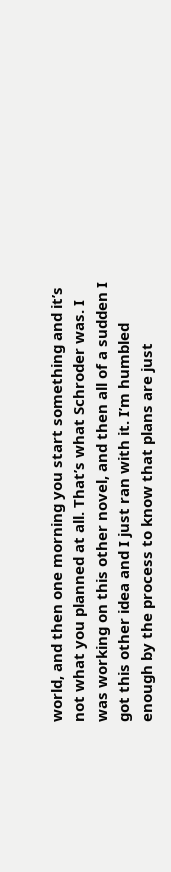world, and then one morning you start something and it’s not what you planned at all. That’s what Schroder was. I was working on this other novel, and then all of a sudden I got this other idea and I just ran with it. I’m humbled enough by the process to know that plans are just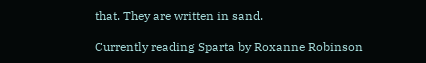that. They are written in sand.

Currently reading Sparta by Roxanne Robinson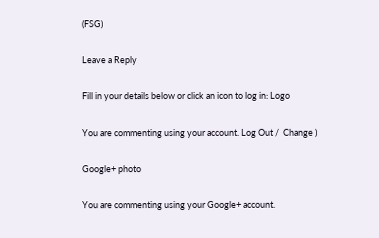(FSG)

Leave a Reply

Fill in your details below or click an icon to log in: Logo

You are commenting using your account. Log Out /  Change )

Google+ photo

You are commenting using your Google+ account.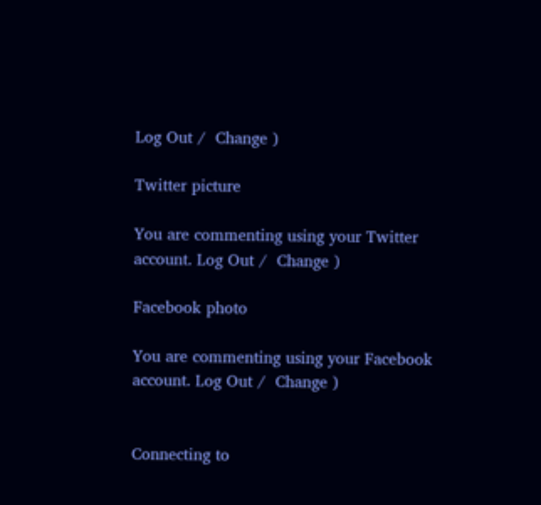Log Out /  Change )

Twitter picture

You are commenting using your Twitter account. Log Out /  Change )

Facebook photo

You are commenting using your Facebook account. Log Out /  Change )


Connecting to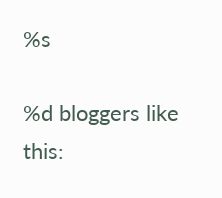%s

%d bloggers like this: